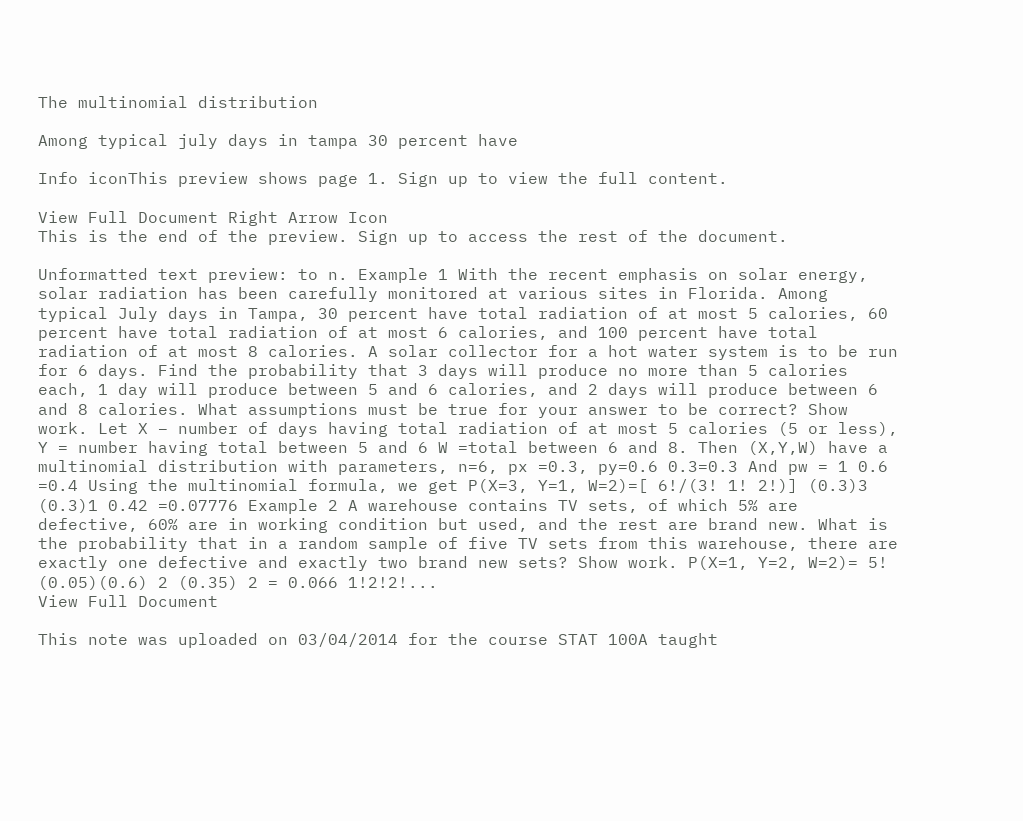The multinomial distribution

Among typical july days in tampa 30 percent have

Info iconThis preview shows page 1. Sign up to view the full content.

View Full Document Right Arrow Icon
This is the end of the preview. Sign up to access the rest of the document.

Unformatted text preview: to n. Example 1 With the recent emphasis on solar energy, solar radiation has been carefully monitored at various sites in Florida. Among typical July days in Tampa, 30 percent have total radiation of at most 5 calories, 60 percent have total radiation of at most 6 calories, and 100 percent have total radiation of at most 8 calories. A solar collector for a hot water system is to be run for 6 days. Find the probability that 3 days will produce no more than 5 calories each, 1 day will produce between 5 and 6 calories, and 2 days will produce between 6 and 8 calories. What assumptions must be true for your answer to be correct? Show work. Let X – number of days having total radiation of at most 5 calories (5 or less), Y = number having total between 5 and 6 W =total between 6 and 8. Then (X,Y,W) have a multinomial distribution with parameters, n=6, px =0.3, py=0.6 0.3=0.3 And pw = 1 0.6 =0.4 Using the multinomial formula, we get P(X=3, Y=1, W=2)=[ 6!/(3! 1! 2!)] (0.3)3 (0.3)1 0.42 =0.07776 Example 2 A warehouse contains TV sets, of which 5% are defective, 60% are in working condition but used, and the rest are brand new. What is the probability that in a random sample of five TV sets from this warehouse, there are exactly one defective and exactly two brand new sets? Show work. P(X=1, Y=2, W=2)= 5! (0.05)(0.6) 2 (0.35) 2 = 0.066 1!2!2!...
View Full Document

This note was uploaded on 03/04/2014 for the course STAT 100A taught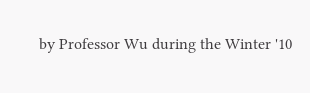by Professor Wu during the Winter '10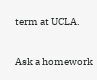term at UCLA.

Ask a homework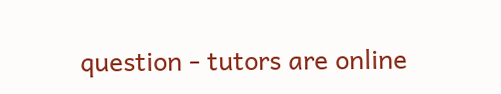question - tutors are online